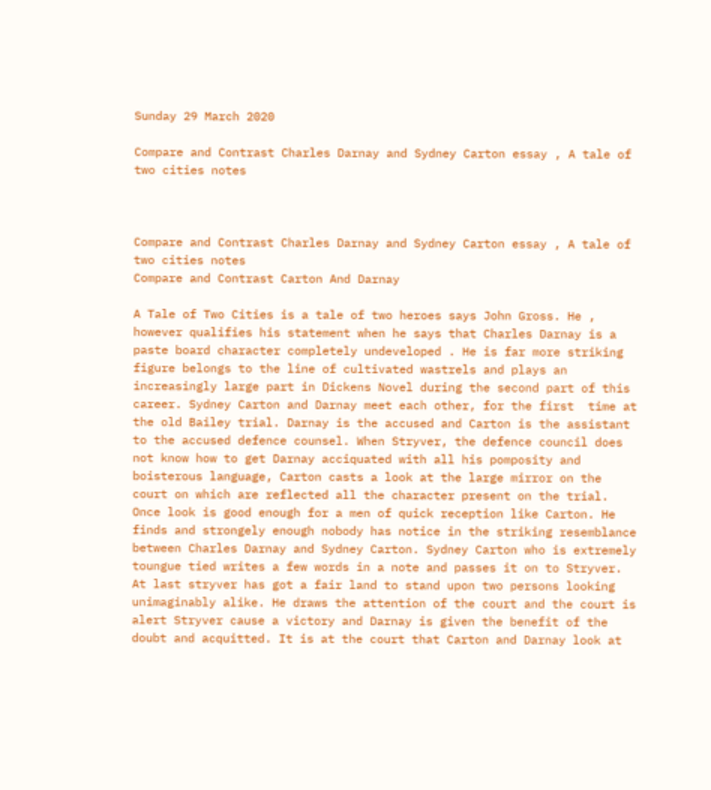Sunday 29 March 2020

Compare and Contrast Charles Darnay and Sydney Carton essay , A tale of two cities notes



Compare and Contrast Charles Darnay and Sydney Carton essay , A tale of two cities notes
Compare and Contrast Carton And Darnay

A Tale of Two Cities is a tale of two heroes says John Gross. He , however qualifies his statement when he says that Charles Darnay is a paste board character completely undeveloped . He is far more striking figure belongs to the line of cultivated wastrels and plays an increasingly large part in Dickens Novel during the second part of this career. Sydney Carton and Darnay meet each other, for the first  time at the old Bailey trial. Darnay is the accused and Carton is the assistant to the accused defence counsel. When Stryver, the defence council does not know how to get Darnay acciquated with all his pomposity and boisterous language, Carton casts a look at the large mirror on the court on which are reflected all the character present on the trial. Once look is good enough for a men of quick reception like Carton. He finds and strongely enough nobody has notice in the striking resemblance between Charles Darnay and Sydney Carton. Sydney Carton who is extremely toungue tied writes a few words in a note and passes it on to Stryver. At last stryver has got a fair land to stand upon two persons looking unimaginably alike. He draws the attention of the court and the court is alert Stryver cause a victory and Darnay is given the benefit of the doubt and acquitted. It is at the court that Carton and Darnay look at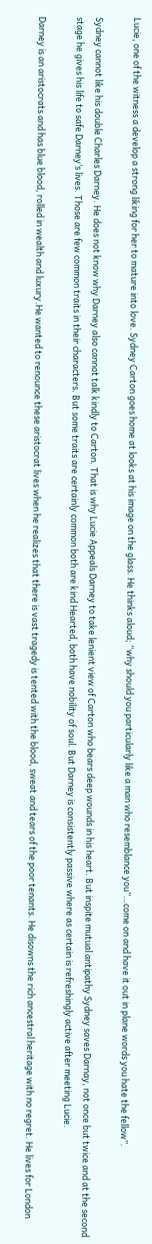Lucie, one of the witness a develop a strong liking for her to mature into love. Sydney Carton goes home at looks at his image on the glass. He thinks aloud; “why should you particularly like a man who resemblance you”…come on and have it out in plane words you hate the fellow”.

Sydney cannot like his double Charles Darney. He does not know why Darney also cannot talk kindly to Carton. That is why Lucie Appeals Darney to take lenient view of Carton who bears deep wounds in his heart. But inspite mutual antipathy Sydney saves Darnay, not once but twice and at the second stage he gives his life to safe Darney’s lives. Those are few common traits in their characters. But some traits are certainly common both are kind Hearted, both have nobility of soul. But Darney is consistently passive where as certain is refreshingly active after meeting Lucie.

Darney is an aristocrats and has blue blood, rolled in wealth and luxury.He wanted to renounce these aristocrat lives when he realizes that there is vast tragedy is tented with the blood, sweat and tears of the poor tenants. He disowns the rich ancestral heritage with no regret. He lives for London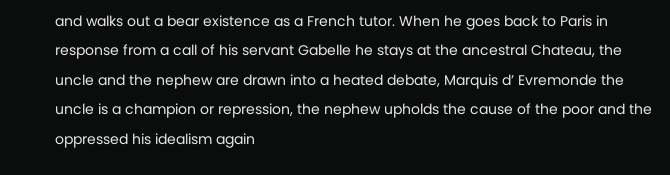and walks out a bear existence as a French tutor. When he goes back to Paris in response from a call of his servant Gabelle he stays at the ancestral Chateau, the uncle and the nephew are drawn into a heated debate, Marquis d’ Evremonde the uncle is a champion or repression, the nephew upholds the cause of the poor and the oppressed his idealism again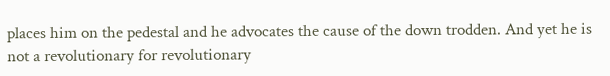places him on the pedestal and he advocates the cause of the down trodden. And yet he is not a revolutionary for revolutionary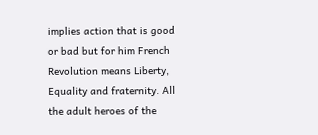implies action that is good or bad but for him French Revolution means Liberty, Equality and fraternity. All the adult heroes of the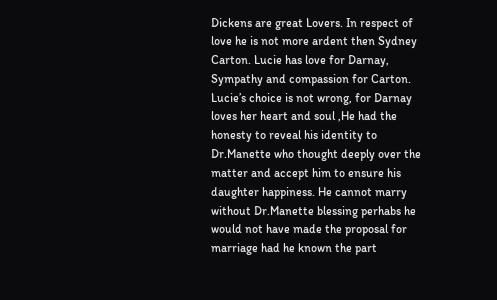Dickens are great Lovers. In respect of love he is not more ardent then Sydney Carton. Lucie has love for Darnay, Sympathy and compassion for Carton. Lucie’s choice is not wrong, for Darnay loves her heart and soul ,He had the honesty to reveal his identity to Dr.Manette who thought deeply over the matter and accept him to ensure his daughter happiness. He cannot marry without Dr.Manette blessing perhabs he would not have made the proposal for marriage had he known the part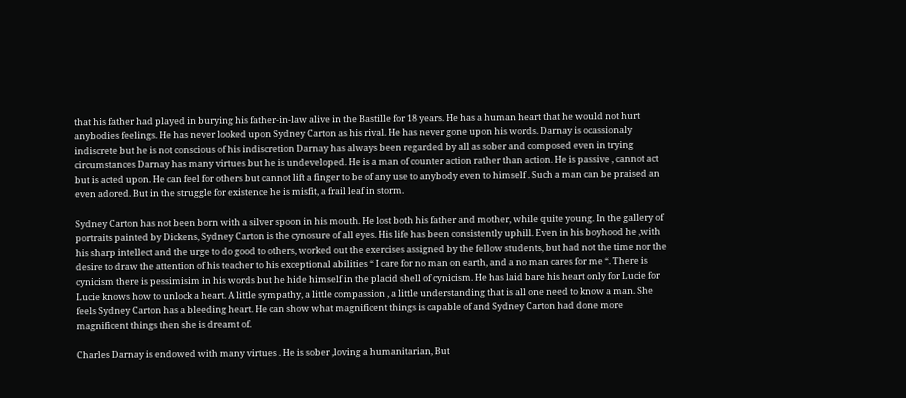that his father had played in burying his father-in-law alive in the Bastille for 18 years. He has a human heart that he would not hurt anybodies feelings. He has never looked upon Sydney Carton as his rival. He has never gone upon his words. Darnay is ocassionaly indiscrete but he is not conscious of his indiscretion Darnay has always been regarded by all as sober and composed even in trying circumstances Darnay has many virtues but he is undeveloped. He is a man of counter action rather than action. He is passive , cannot act but is acted upon. He can feel for others but cannot lift a finger to be of any use to anybody even to himself . Such a man can be praised an even adored. But in the struggle for existence he is misfit, a frail leaf in storm.

Sydney Carton has not been born with a silver spoon in his mouth. He lost both his father and mother, while quite young. In the gallery of portraits painted by Dickens, Sydney Carton is the cynosure of all eyes. His life has been consistently uphill. Even in his boyhood he ,with his sharp intellect and the urge to do good to others, worked out the exercises assigned by the fellow students, but had not the time nor the desire to draw the attention of his teacher to his exceptional abilities “ I care for no man on earth, and a no man cares for me “. There is cynicism there is pessimisim in his words but he hide himself in the placid shell of cynicism. He has laid bare his heart only for Lucie for Lucie knows how to unlock a heart. A little sympathy, a little compassion , a little understanding that is all one need to know a man. She feels Sydney Carton has a bleeding heart. He can show what magnificent things is capable of and Sydney Carton had done more magnificent things then she is dreamt of.

Charles Darnay is endowed with many virtues . He is sober ,loving a humanitarian, But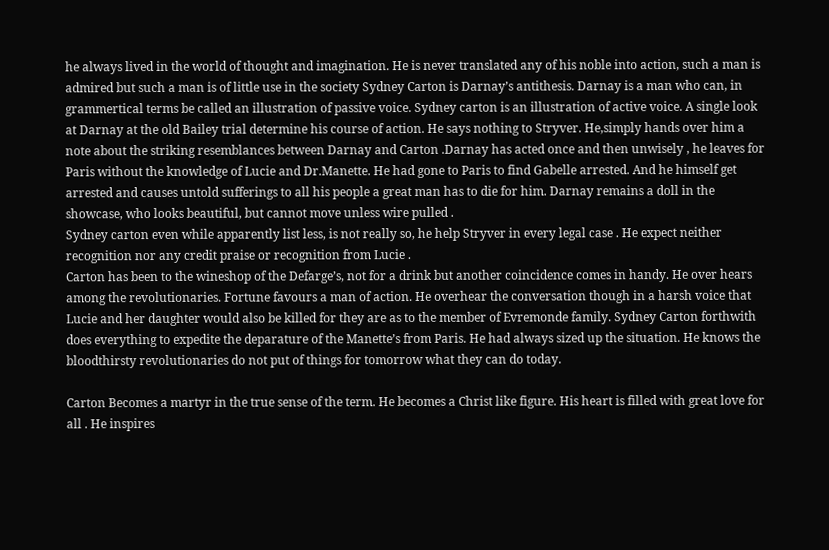he always lived in the world of thought and imagination. He is never translated any of his noble into action, such a man is admired but such a man is of little use in the society Sydney Carton is Darnay’s antithesis. Darnay is a man who can, in grammertical terms be called an illustration of passive voice. Sydney carton is an illustration of active voice. A single look at Darnay at the old Bailey trial determine his course of action. He says nothing to Stryver. He,simply hands over him a note about the striking resemblances between Darnay and Carton .Darnay has acted once and then unwisely , he leaves for Paris without the knowledge of Lucie and Dr.Manette. He had gone to Paris to find Gabelle arrested. And he himself get arrested and causes untold sufferings to all his people a great man has to die for him. Darnay remains a doll in the showcase, who looks beautiful, but cannot move unless wire pulled .
Sydney carton even while apparently list less, is not really so, he help Stryver in every legal case . He expect neither recognition nor any credit praise or recognition from Lucie .
Carton has been to the wineshop of the Defarge’s, not for a drink but another coincidence comes in handy. He over hears among the revolutionaries. Fortune favours a man of action. He overhear the conversation though in a harsh voice that Lucie and her daughter would also be killed for they are as to the member of Evremonde family. Sydney Carton forthwith does everything to expedite the deparature of the Manette’s from Paris. He had always sized up the situation. He knows the bloodthirsty revolutionaries do not put of things for tomorrow what they can do today.

Carton Becomes a martyr in the true sense of the term. He becomes a Christ like figure. His heart is filled with great love for all . He inspires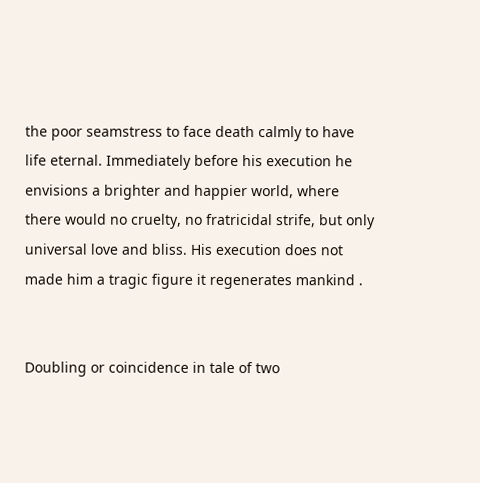the poor seamstress to face death calmly to have life eternal. Immediately before his execution he envisions a brighter and happier world, where there would no cruelty, no fratricidal strife, but only universal love and bliss. His execution does not made him a tragic figure it regenerates mankind .


Doubling or coincidence in tale of two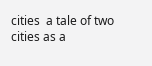cities  a tale of two cities as a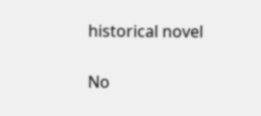historical novel

No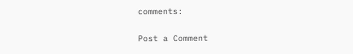comments:

Post a Comment